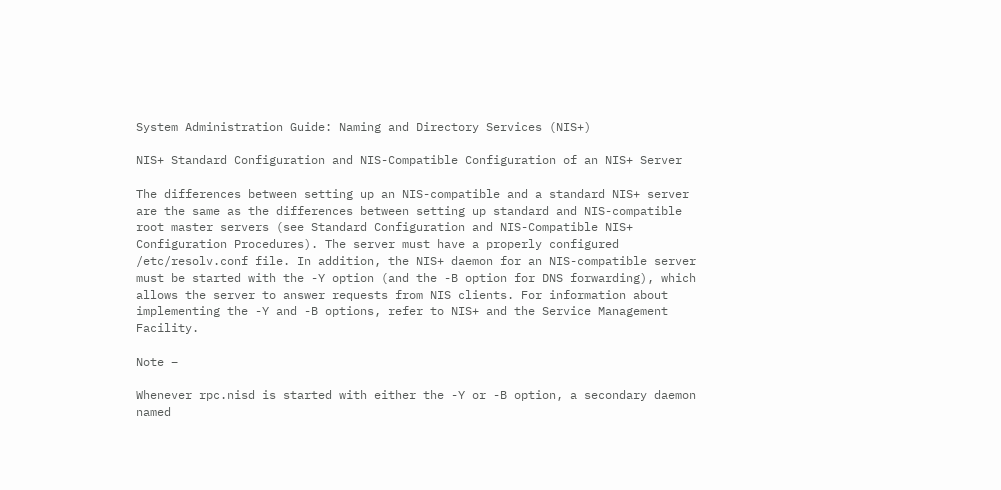System Administration Guide: Naming and Directory Services (NIS+)

NIS+ Standard Configuration and NIS-Compatible Configuration of an NIS+ Server

The differences between setting up an NIS-compatible and a standard NIS+ server are the same as the differences between setting up standard and NIS-compatible root master servers (see Standard Configuration and NIS-Compatible NIS+ Configuration Procedures). The server must have a properly configured /etc/resolv.conf file. In addition, the NIS+ daemon for an NIS-compatible server must be started with the -Y option (and the -B option for DNS forwarding), which allows the server to answer requests from NIS clients. For information about implementing the -Y and -B options, refer to NIS+ and the Service Management Facility.

Note –

Whenever rpc.nisd is started with either the -Y or -B option, a secondary daemon named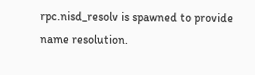rpc.nisd_resolv is spawned to provide name resolution.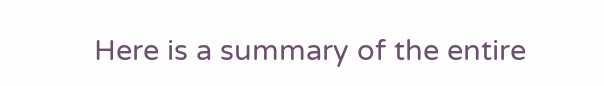Here is a summary of the entire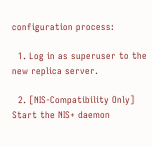configuration process:

  1. Log in as superuser to the new replica server.

  2. [NIS-Compatibility Only] Start the NIS+ daemon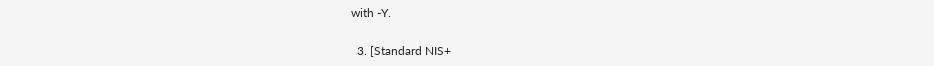with -Y.

  3. [Standard NIS+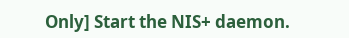Only] Start the NIS+ daemon.